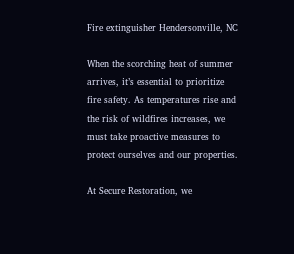Fire extinguisher Hendersonville, NC

When the scorching heat of summer arrives, it’s essential to prioritize fire safety. As temperatures rise and the risk of wildfires increases, we must take proactive measures to protect ourselves and our properties.

At Secure Restoration, we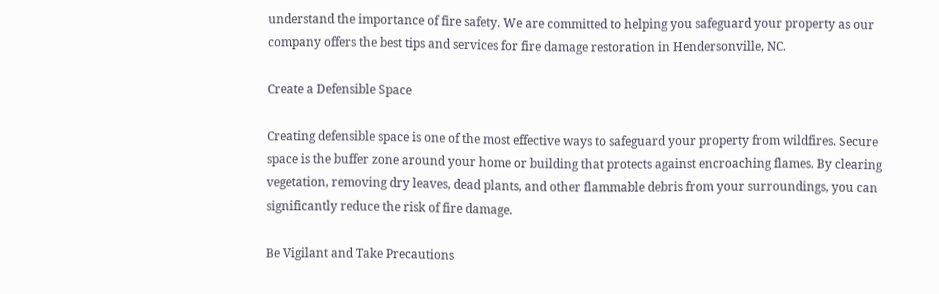understand the importance of fire safety. We are committed to helping you safeguard your property as our company offers the best tips and services for fire damage restoration in Hendersonville, NC.

Create a Defensible Space

Creating defensible space is one of the most effective ways to safeguard your property from wildfires. Secure space is the buffer zone around your home or building that protects against encroaching flames. By clearing vegetation, removing dry leaves, dead plants, and other flammable debris from your surroundings, you can significantly reduce the risk of fire damage.

Be Vigilant and Take Precautions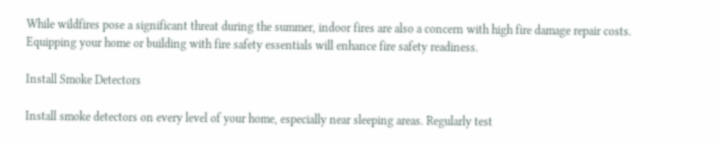While wildfires pose a significant threat during the summer, indoor fires are also a concern with high fire damage repair costs. Equipping your home or building with fire safety essentials will enhance fire safety readiness.

Install Smoke Detectors

Install smoke detectors on every level of your home, especially near sleeping areas. Regularly test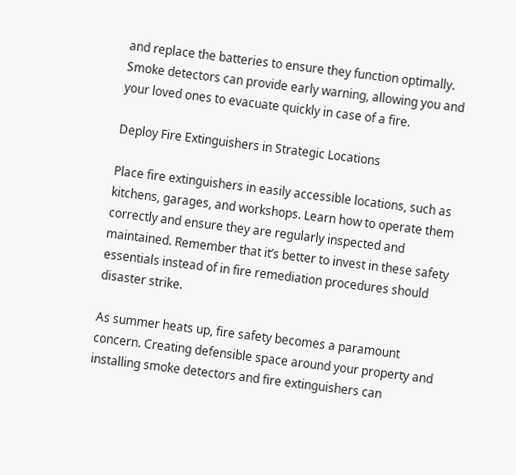and replace the batteries to ensure they function optimally. Smoke detectors can provide early warning, allowing you and your loved ones to evacuate quickly in case of a fire.

Deploy Fire Extinguishers in Strategic Locations

Place fire extinguishers in easily accessible locations, such as kitchens, garages, and workshops. Learn how to operate them correctly and ensure they are regularly inspected and maintained. Remember that it’s better to invest in these safety essentials instead of in fire remediation procedures should disaster strike.

As summer heats up, fire safety becomes a paramount concern. Creating defensible space around your property and installing smoke detectors and fire extinguishers can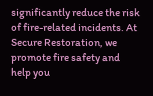significantly reduce the risk of fire-related incidents. At Secure Restoration, we promote fire safety and help you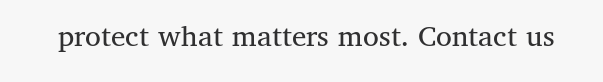protect what matters most. Contact us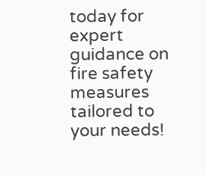today for expert guidance on fire safety measures tailored to your needs!